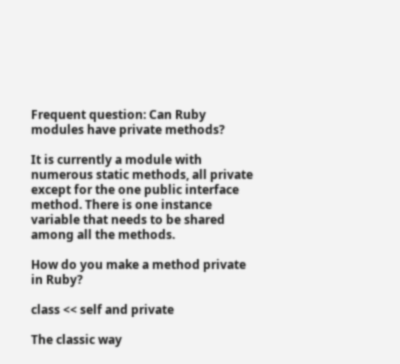Frequent question: Can Ruby modules have private methods?

It is currently a module with numerous static methods, all private except for the one public interface method. There is one instance variable that needs to be shared among all the methods.

How do you make a method private in Ruby?

class << self and private

The classic way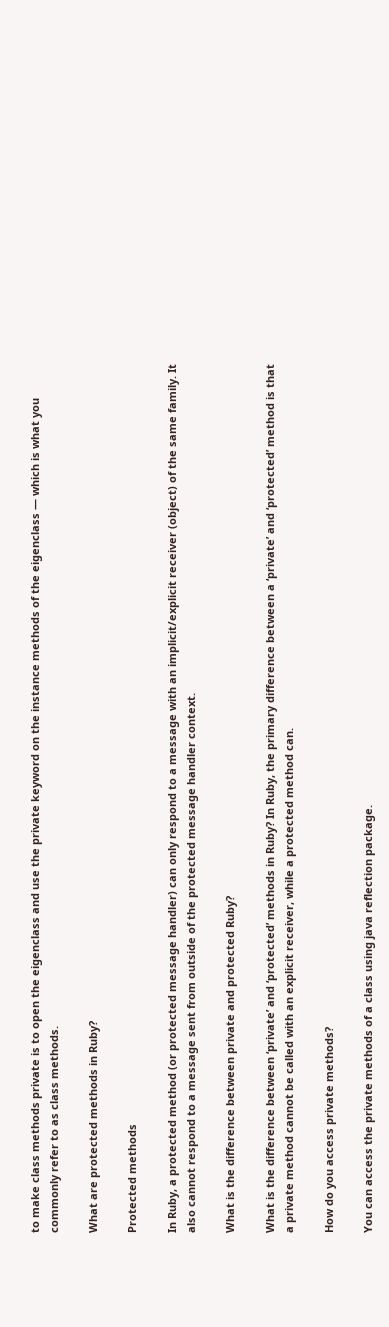to make class methods private is to open the eigenclass and use the private keyword on the instance methods of the eigenclass — which is what you commonly refer to as class methods.

What are protected methods in Ruby?

Protected methods

In Ruby, a protected method (or protected message handler) can only respond to a message with an implicit/explicit receiver (object) of the same family. It also cannot respond to a message sent from outside of the protected message handler context.

What is the difference between private and protected Ruby?

What is the difference between ‘private’ and ‘protected’ methods in Ruby? In Ruby, the primary difference between a ‘private’ and ‘protected’ method is that a private method cannot be called with an explicit receiver, while a protected method can.

How do you access private methods?

You can access the private methods of a class using java reflection package.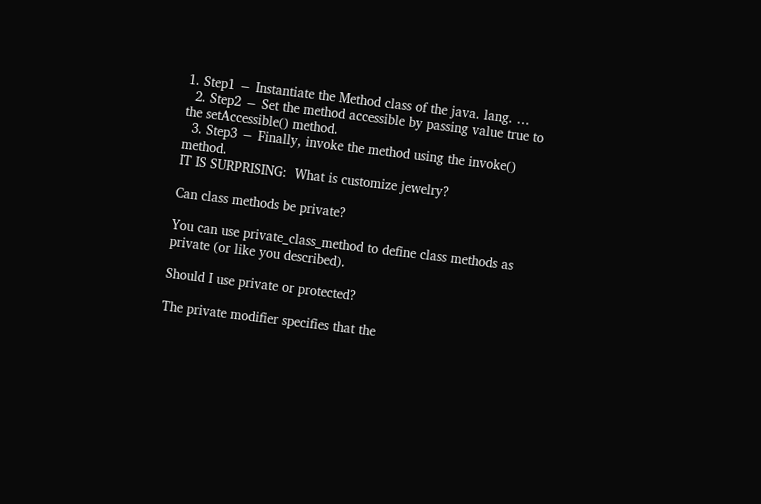1. Step1 − Instantiate the Method class of the java. lang. …
  2. Step2 − Set the method accessible by passing value true to the setAccessible() method.
  3. Step3 − Finally, invoke the method using the invoke() method.
IT IS SURPRISING:  What is customize jewelry?

Can class methods be private?

You can use private_class_method to define class methods as private (or like you described).

Should I use private or protected?

The private modifier specifies that the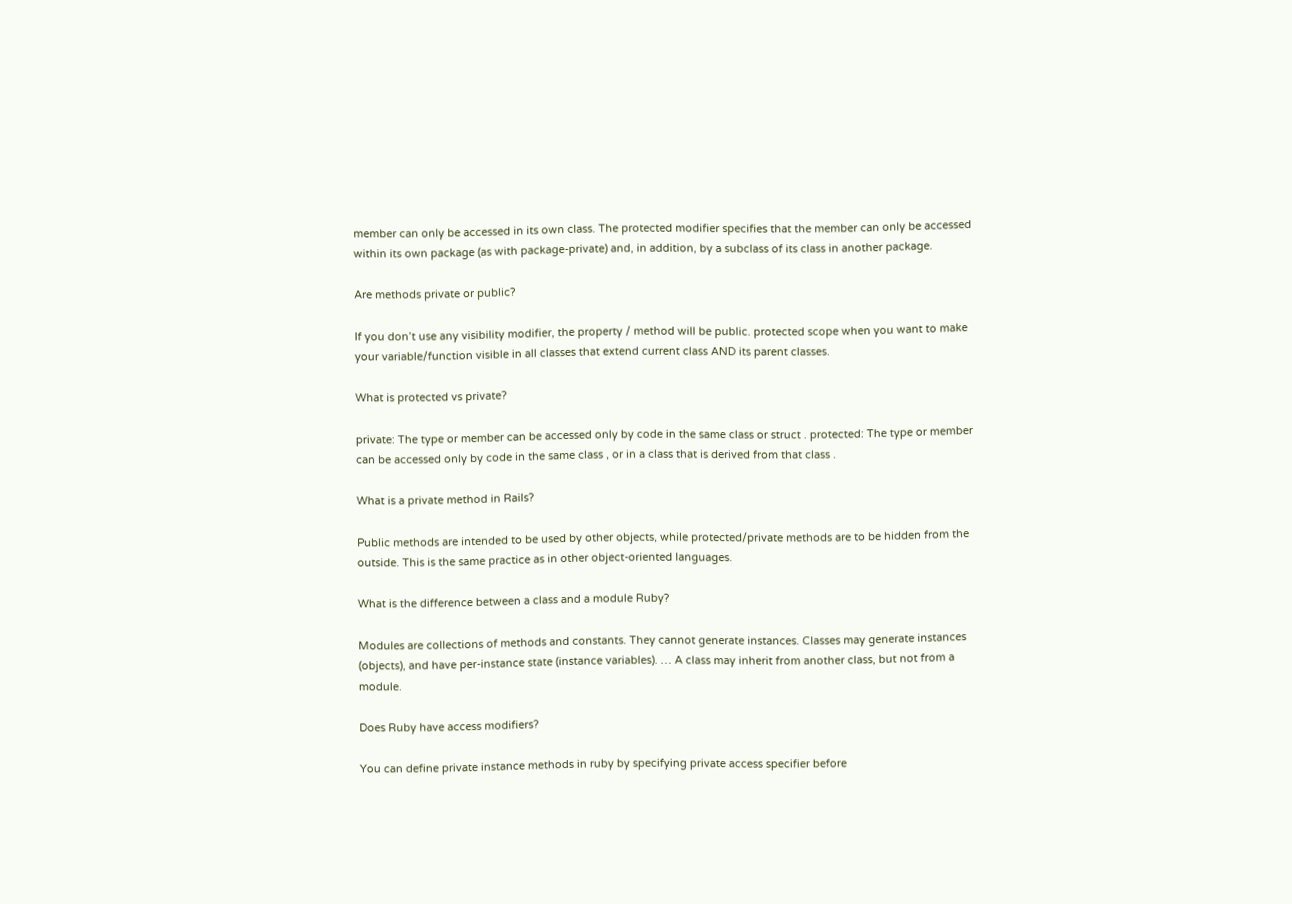member can only be accessed in its own class. The protected modifier specifies that the member can only be accessed within its own package (as with package-private) and, in addition, by a subclass of its class in another package.

Are methods private or public?

If you don’t use any visibility modifier, the property / method will be public. protected scope when you want to make your variable/function visible in all classes that extend current class AND its parent classes.

What is protected vs private?

private: The type or member can be accessed only by code in the same class or struct . protected: The type or member can be accessed only by code in the same class , or in a class that is derived from that class .

What is a private method in Rails?

Public methods are intended to be used by other objects, while protected/private methods are to be hidden from the outside. This is the same practice as in other object-oriented languages.

What is the difference between a class and a module Ruby?

Modules are collections of methods and constants. They cannot generate instances. Classes may generate instances (objects), and have per-instance state (instance variables). … A class may inherit from another class, but not from a module.

Does Ruby have access modifiers?

You can define private instance methods in ruby by specifying private access specifier before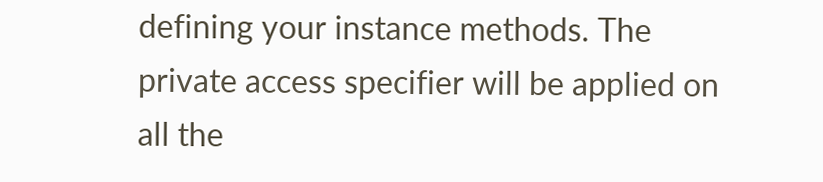defining your instance methods. The private access specifier will be applied on all the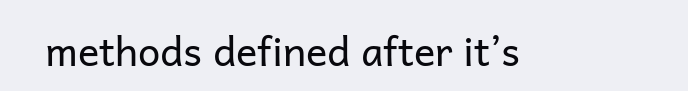methods defined after it’s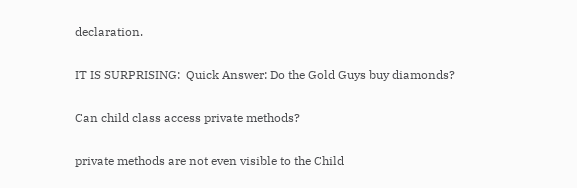declaration.

IT IS SURPRISING:  Quick Answer: Do the Gold Guys buy diamonds?

Can child class access private methods?

private methods are not even visible to the Child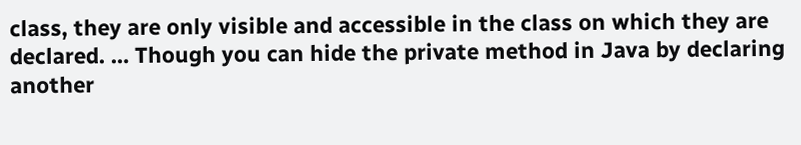class, they are only visible and accessible in the class on which they are declared. … Though you can hide the private method in Java by declaring another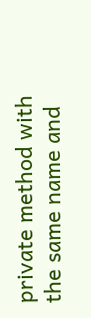private method with the same name and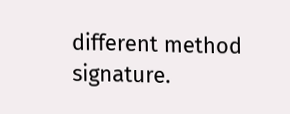different method signature.